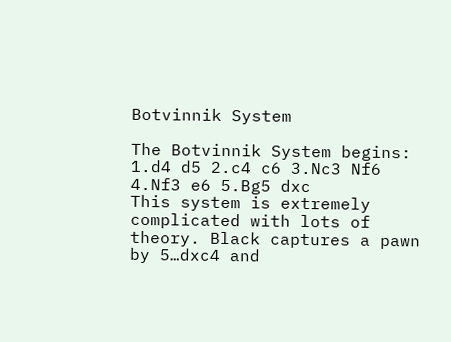Botvinnik System

The Botvinnik System begins:
1.d4 d5 2.c4 c6 3.Nc3 Nf6 4.Nf3 e6 5.Bg5 dxc
This system is extremely complicated with lots of theory. Black captures a pawn by 5…dxc4 and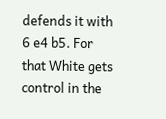defends it with 6 e4 b5. For that White gets control in the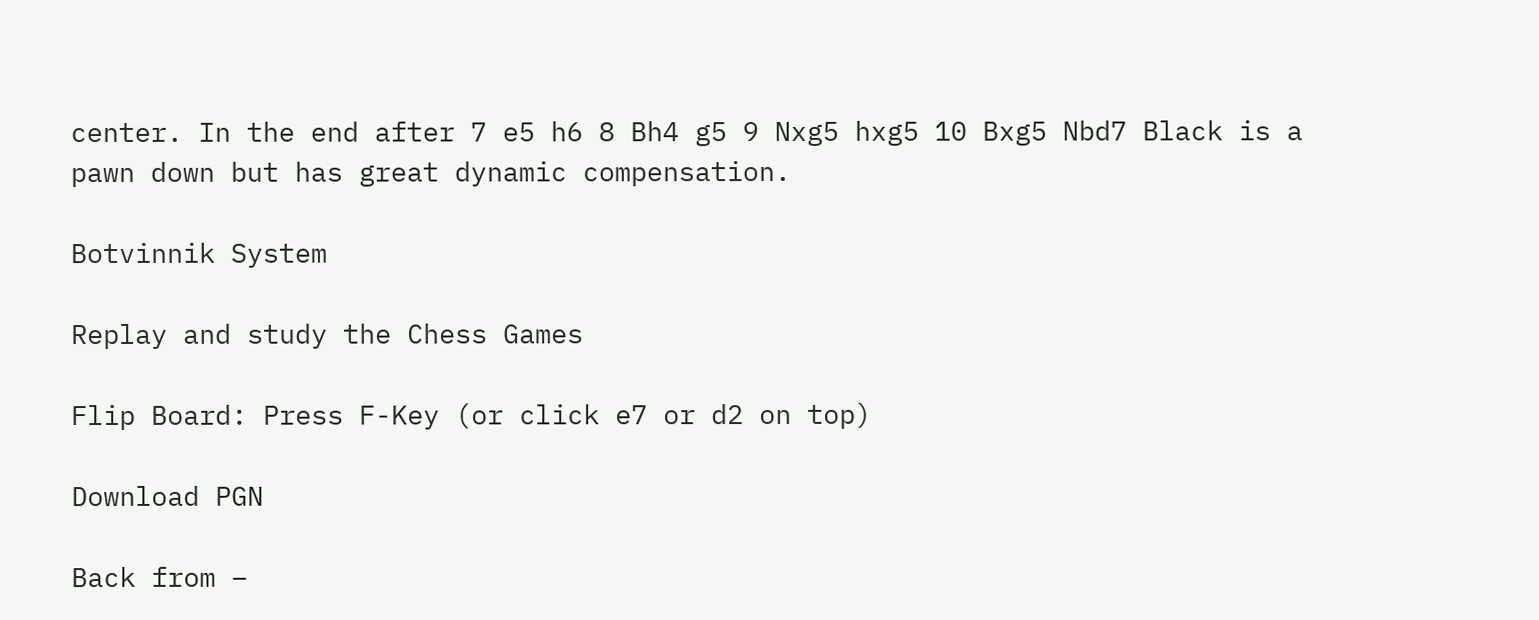center. In the end after 7 e5 h6 8 Bh4 g5 9 Nxg5 hxg5 10 Bxg5 Nbd7 Black is a pawn down but has great dynamic compensation.

Botvinnik System

Replay and study the Chess Games

Flip Board: Press F-Key (or click e7 or d2 on top)

Download PGN

Back from –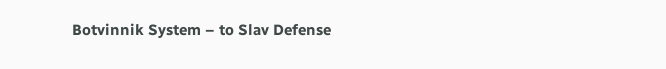Botvinnik System – to Slav Defense